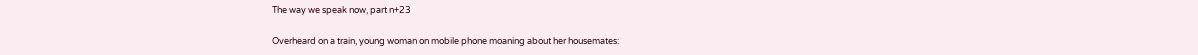The way we speak now, part n+23

Overheard on a train, young woman on mobile phone moaning about her housemates: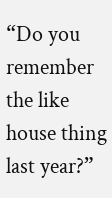“Do you remember the like house thing last year?”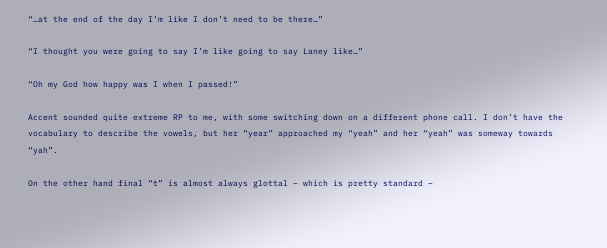“…at the end of the day I’m like I don’t need to be there…”

“I thought you were going to say I’m like going to say Laney like…”

“Oh my God how happy was I when I passed!”

Accent sounded quite extreme RP to me, with some switching down on a different phone call. I don’t have the vocabulary to describe the vowels, but her “year” approached my “yeah” and her “yeah” was someway towards “yah”.

On the other hand final “t” is almost always glottal – which is pretty standard –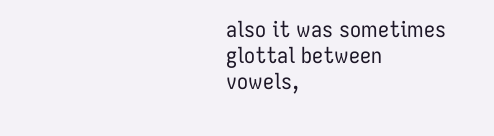also it was sometimes glottal between vowels,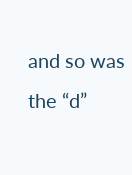and so was the “d”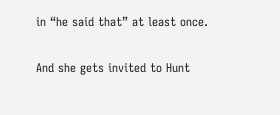in “he said that” at least once.

And she gets invited to Hunt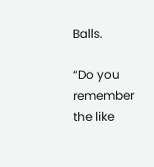Balls.

“Do you remember the like